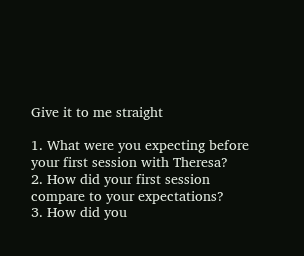Give it to me straight

1. What were you expecting before your first session with Theresa?
2. How did your first session compare to your expectations?
3. How did you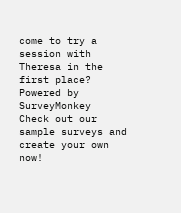come to try a session with Theresa in the first place?
Powered by SurveyMonkey
Check out our sample surveys and create your own now!